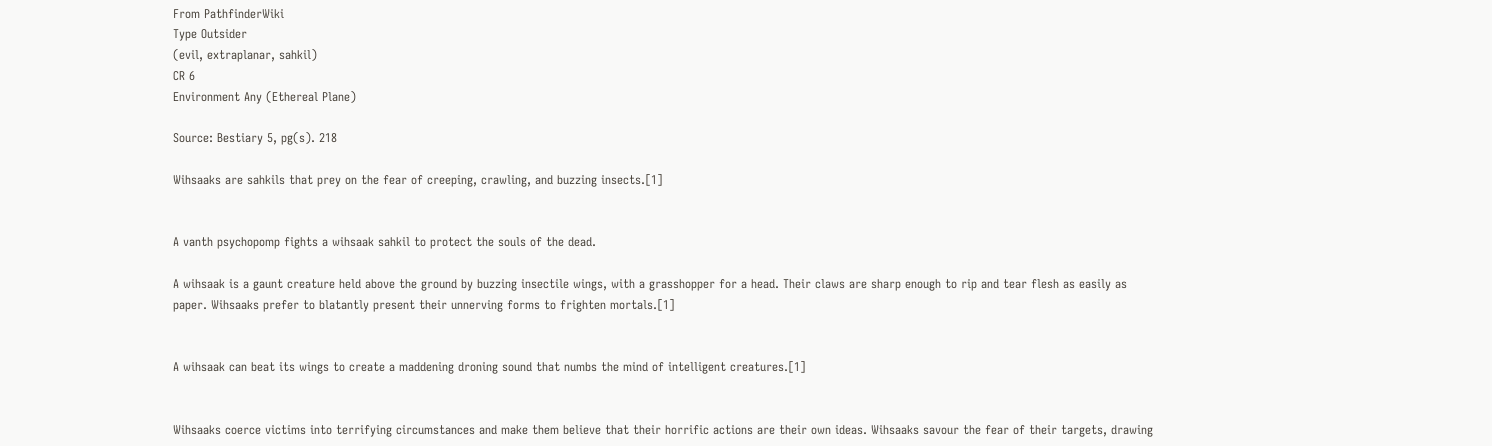From PathfinderWiki
Type Outsider
(evil, extraplanar, sahkil)
CR 6
Environment Any (Ethereal Plane)

Source: Bestiary 5, pg(s). 218

Wihsaaks are sahkils that prey on the fear of creeping, crawling, and buzzing insects.[1]


A vanth psychopomp fights a wihsaak sahkil to protect the souls of the dead.

A wihsaak is a gaunt creature held above the ground by buzzing insectile wings, with a grasshopper for a head. Their claws are sharp enough to rip and tear flesh as easily as paper. Wihsaaks prefer to blatantly present their unnerving forms to frighten mortals.[1]


A wihsaak can beat its wings to create a maddening droning sound that numbs the mind of intelligent creatures.[1]


Wihsaaks coerce victims into terrifying circumstances and make them believe that their horrific actions are their own ideas. Wihsaaks savour the fear of their targets, drawing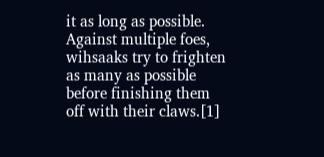it as long as possible. Against multiple foes, wihsaaks try to frighten as many as possible before finishing them off with their claws.[1]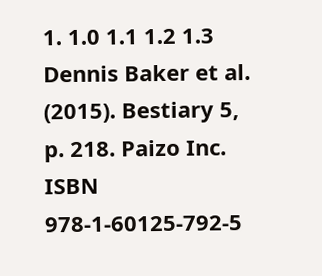1. 1.0 1.1 1.2 1.3 Dennis Baker et al. (2015). Bestiary 5, p. 218. Paizo Inc. ISBN 978-1-60125-792-5